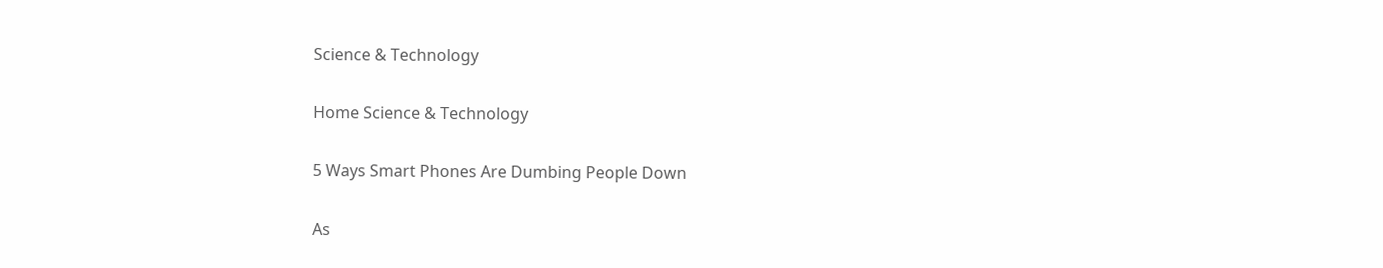Science & Technology

Home Science & Technology

5 Ways Smart Phones Are Dumbing People Down

As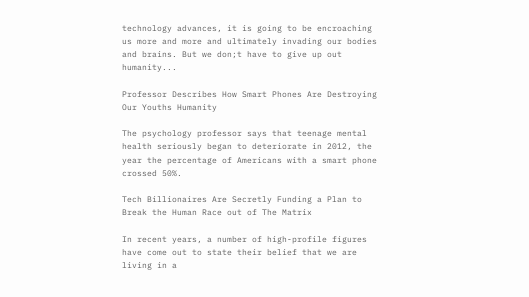technology advances, it is going to be encroaching us more and more and ultimately invading our bodies and brains. But we don;t have to give up out humanity...

Professor Describes How Smart Phones Are Destroying Our Youths Humanity

The psychology professor says that teenage mental health seriously began to deteriorate in 2012, the year the percentage of Americans with a smart phone crossed 50%.

Tech Billionaires Are Secretly Funding a Plan to Break the Human Race out of The Matrix

In recent years, a number of high-profile figures have come out to state their belief that we are living in a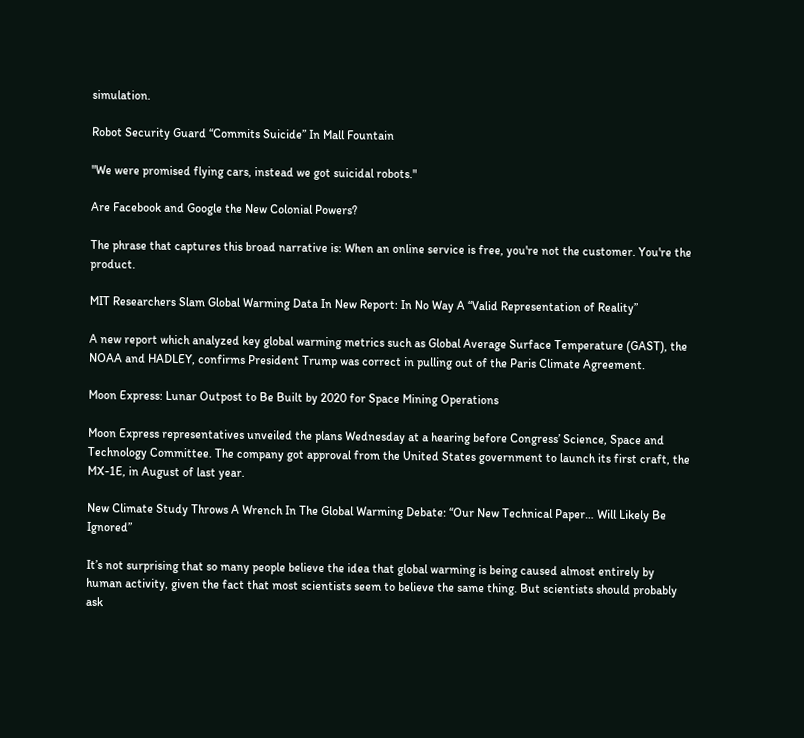simulation.

Robot Security Guard “Commits Suicide” In Mall Fountain

"We were promised flying cars, instead we got suicidal robots."

Are Facebook and Google the New Colonial Powers?

The phrase that captures this broad narrative is: When an online service is free, you're not the customer. You're the product.

MIT Researchers Slam Global Warming Data In New Report: In No Way A “Valid Representation of Reality”

A new report which analyzed key global warming metrics such as Global Average Surface Temperature (GAST), the NOAA and HADLEY, confirms President Trump was correct in pulling out of the Paris Climate Agreement.

Moon Express: Lunar Outpost to Be Built by 2020 for Space Mining Operations

Moon Express representatives unveiled the plans Wednesday at a hearing before Congress’ Science, Space and Technology Committee. The company got approval from the United States government to launch its first craft, the MX-1E, in August of last year.

New Climate Study Throws A Wrench In The Global Warming Debate: “Our New Technical Paper… Will Likely Be Ignored”

It’s not surprising that so many people believe the idea that global warming is being caused almost entirely by human activity, given the fact that most scientists seem to believe the same thing. But scientists should probably ask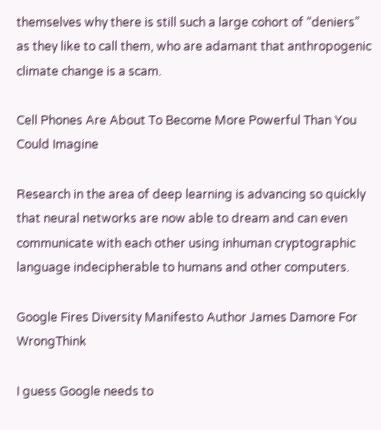themselves why there is still such a large cohort of “deniers” as they like to call them, who are adamant that anthropogenic climate change is a scam.

Cell Phones Are About To Become More Powerful Than You Could Imagine

Research in the area of deep learning is advancing so quickly that neural networks are now able to dream and can even communicate with each other using inhuman cryptographic language indecipherable to humans and other computers.

Google Fires Diversity Manifesto Author James Damore For WrongThink

I guess Google needs to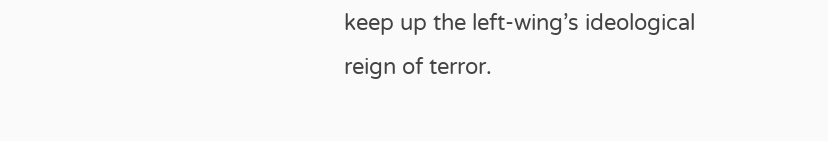keep up the left-wing’s ideological reign of terror.